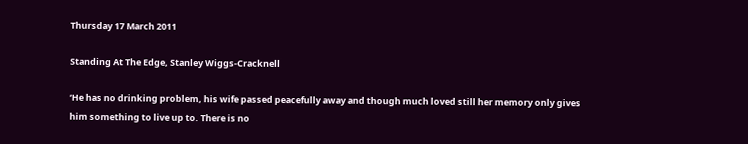Thursday 17 March 2011

Standing At The Edge, Stanley Wiggs-Cracknell

‘He has no drinking problem, his wife passed peacefully away and though much loved still her memory only gives him something to live up to. There is no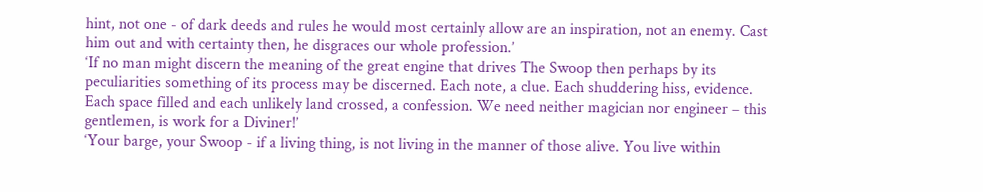hint, not one - of dark deeds and rules he would most certainly allow are an inspiration, not an enemy. Cast him out and with certainty then, he disgraces our whole profession.’
‘If no man might discern the meaning of the great engine that drives The Swoop then perhaps by its peculiarities something of its process may be discerned. Each note, a clue. Each shuddering hiss, evidence. Each space filled and each unlikely land crossed, a confession. We need neither magician nor engineer – this gentlemen, is work for a Diviner!’
‘Your barge, your Swoop - if a living thing, is not living in the manner of those alive. You live within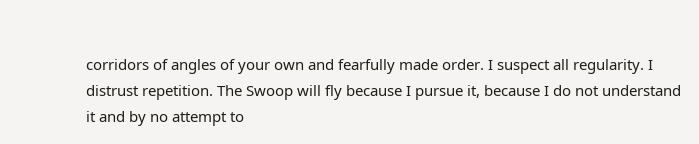corridors of angles of your own and fearfully made order. I suspect all regularity. I distrust repetition. The Swoop will fly because I pursue it, because I do not understand it and by no attempt to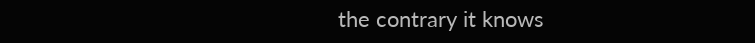the contrary it knows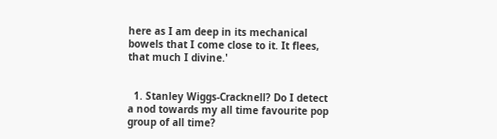here as I am deep in its mechanical bowels that I come close to it. It flees, that much I divine.'


  1. Stanley Wiggs-Cracknell? Do I detect a nod towards my all time favourite pop group of all time?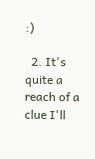:)

  2. It's quite a reach of a clue I'll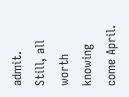admit. Still, all worth knowing come April.